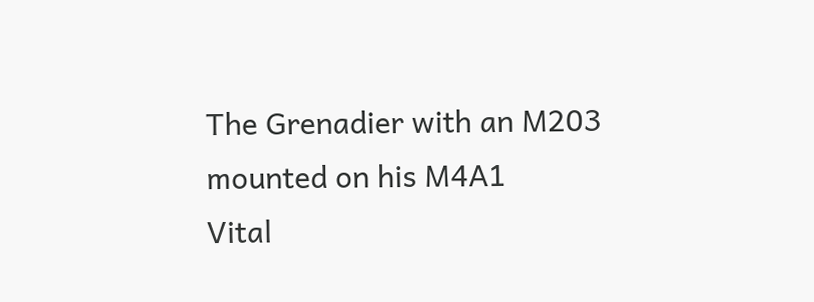The Grenadier with an M203 mounted on his M4A1
Vital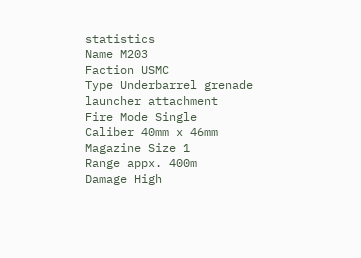statistics
Name M203
Faction USMC
Type Underbarrel grenade launcher attachment
Fire Mode Single
Caliber 40mm x 46mm
Magazine Size 1
Range appx. 400m
Damage High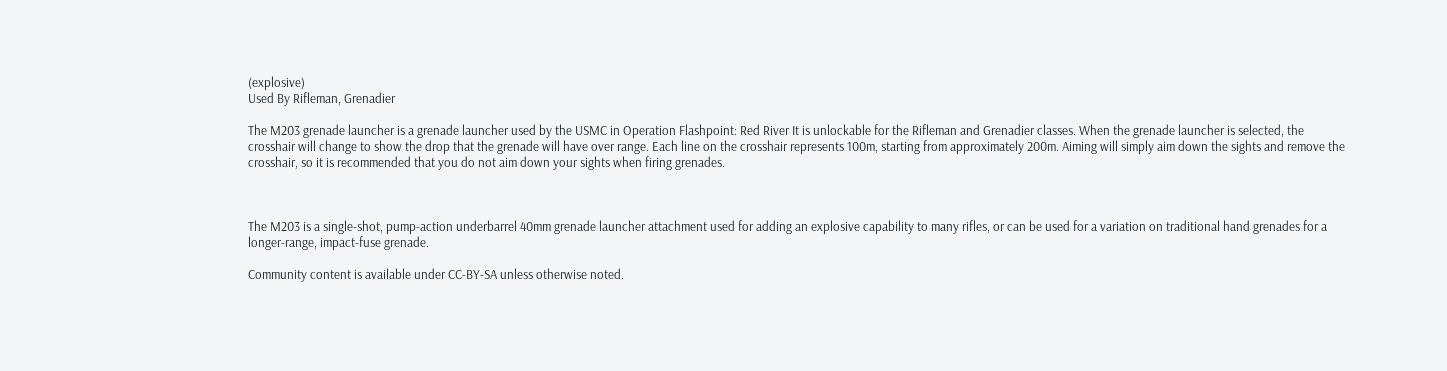(explosive)
Used By Rifleman, Grenadier

The M203 grenade launcher is a grenade launcher used by the USMC in Operation Flashpoint: Red River It is unlockable for the Rifleman and Grenadier classes. When the grenade launcher is selected, the crosshair will change to show the drop that the grenade will have over range. Each line on the crosshair represents 100m, starting from approximately 200m. Aiming will simply aim down the sights and remove the crosshair, so it is recommended that you do not aim down your sights when firing grenades.



The M203 is a single-shot, pump-action underbarrel 40mm grenade launcher attachment used for adding an explosive capability to many rifles, or can be used for a variation on traditional hand grenades for a longer-range, impact-fuse grenade.

Community content is available under CC-BY-SA unless otherwise noted.